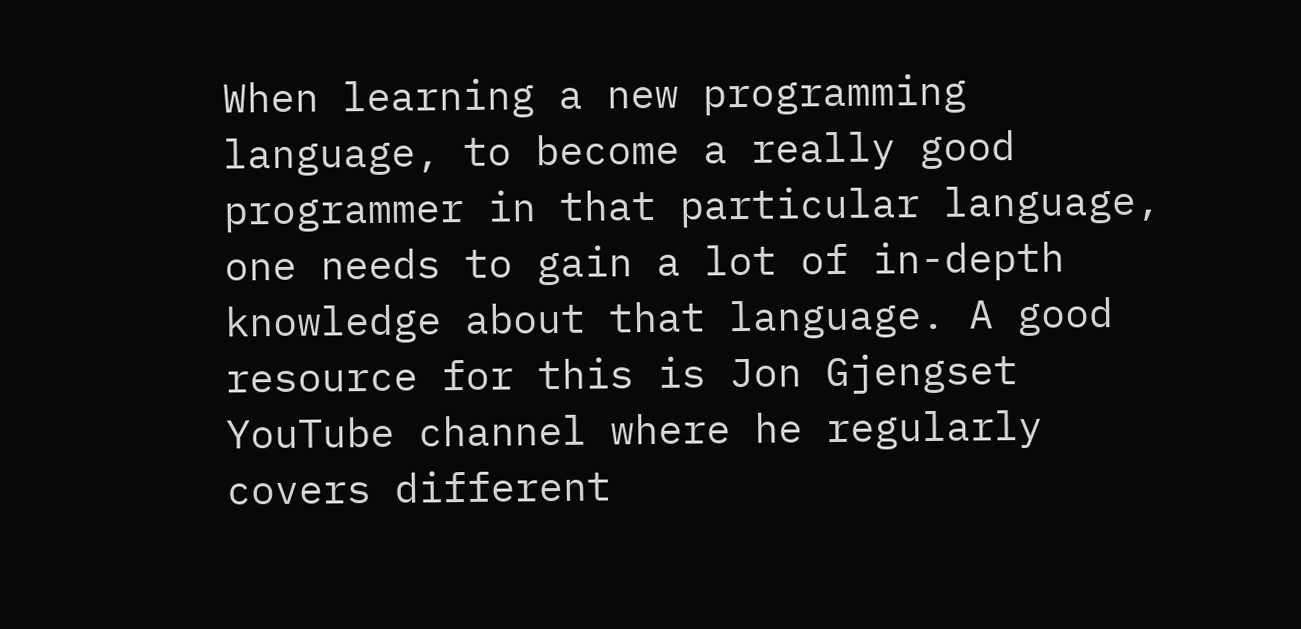When learning a new programming language, to become a really good programmer in that particular language, one needs to gain a lot of in-depth knowledge about that language. A good resource for this is Jon Gjengset YouTube channel where he regularly covers different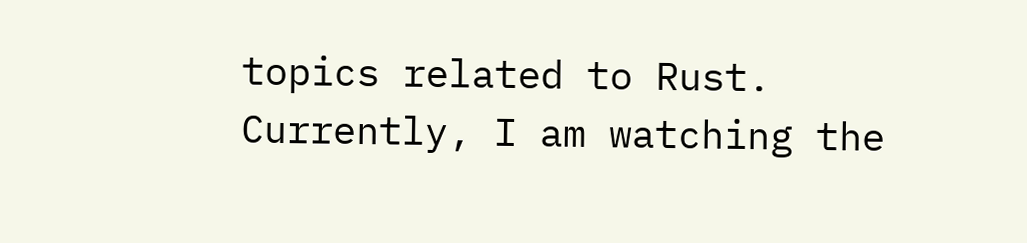topics related to Rust. Currently, I am watching the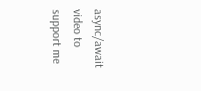async/await video to support me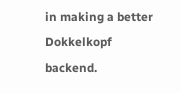in making a better Dokkelkopf backend.